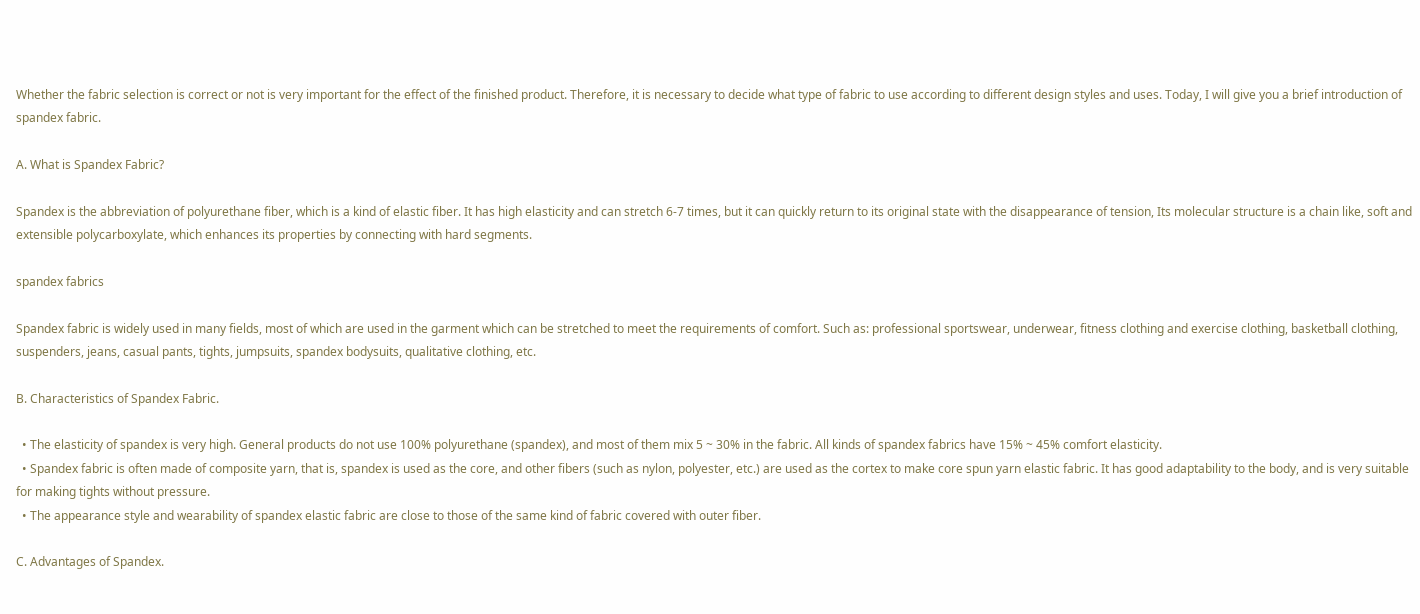Whether the fabric selection is correct or not is very important for the effect of the finished product. Therefore, it is necessary to decide what type of fabric to use according to different design styles and uses. Today, I will give you a brief introduction of spandex fabric.

A. What is Spandex Fabric?

Spandex is the abbreviation of polyurethane fiber, which is a kind of elastic fiber. It has high elasticity and can stretch 6-7 times, but it can quickly return to its original state with the disappearance of tension, Its molecular structure is a chain like, soft and extensible polycarboxylate, which enhances its properties by connecting with hard segments.

spandex fabrics

Spandex fabric is widely used in many fields, most of which are used in the garment which can be stretched to meet the requirements of comfort. Such as: professional sportswear, underwear, fitness clothing and exercise clothing, basketball clothing, suspenders, jeans, casual pants, tights, jumpsuits, spandex bodysuits, qualitative clothing, etc.

B. Characteristics of Spandex Fabric.

  • The elasticity of spandex is very high. General products do not use 100% polyurethane (spandex), and most of them mix 5 ~ 30% in the fabric. All kinds of spandex fabrics have 15% ~ 45% comfort elasticity.
  • Spandex fabric is often made of composite yarn, that is, spandex is used as the core, and other fibers (such as nylon, polyester, etc.) are used as the cortex to make core spun yarn elastic fabric. It has good adaptability to the body, and is very suitable for making tights without pressure.
  • The appearance style and wearability of spandex elastic fabric are close to those of the same kind of fabric covered with outer fiber.

C. Advantages of Spandex.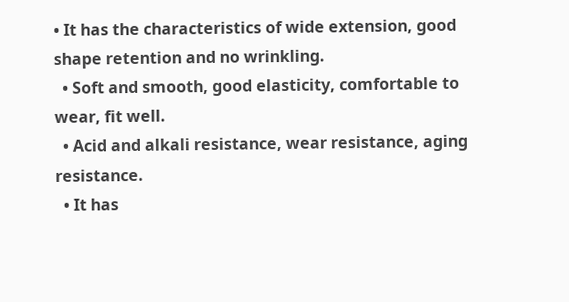• It has the characteristics of wide extension, good shape retention and no wrinkling.
  • Soft and smooth, good elasticity, comfortable to wear, fit well.
  • Acid and alkali resistance, wear resistance, aging resistance.
  • It has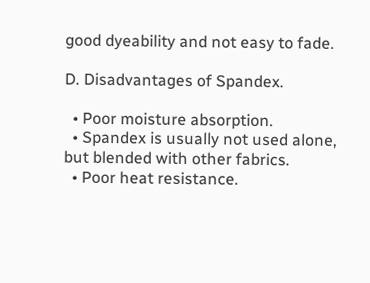good dyeability and not easy to fade.

D. Disadvantages of Spandex.

  • Poor moisture absorption.
  • Spandex is usually not used alone, but blended with other fabrics.
  • Poor heat resistance.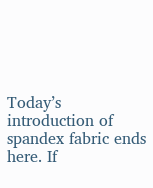Today’s introduction of spandex fabric ends here. If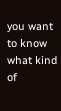you want to know what kind of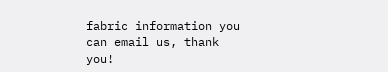fabric information you can email us, thank you!